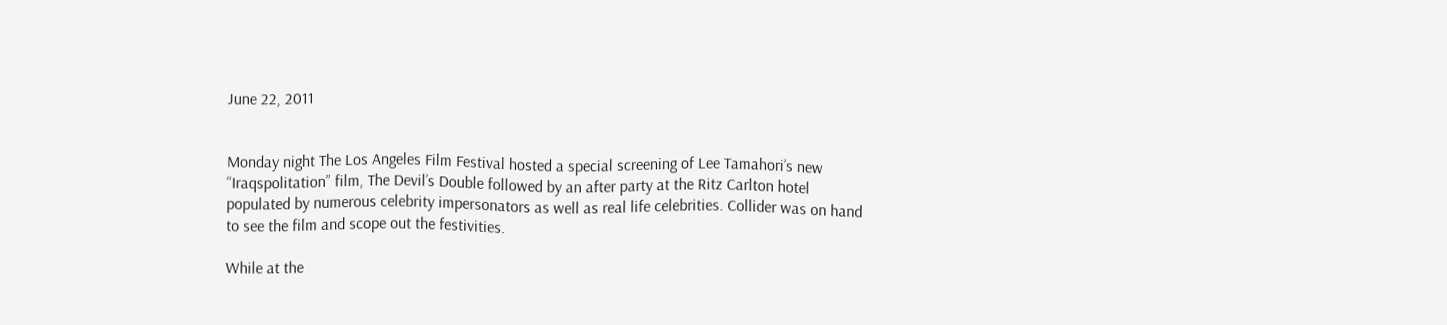June 22, 2011


Monday night The Los Angeles Film Festival hosted a special screening of Lee Tamahori’s new “Iraqspolitation” film, The Devil’s Double followed by an after party at the Ritz Carlton hotel populated by numerous celebrity impersonators as well as real life celebrities. Collider was on hand to see the film and scope out the festivities.

While at the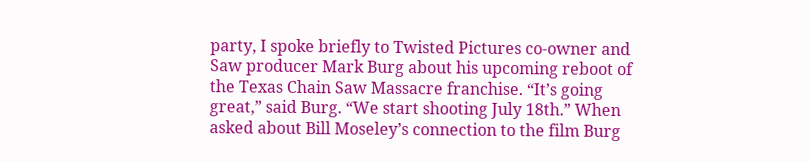party, I spoke briefly to Twisted Pictures co-owner and Saw producer Mark Burg about his upcoming reboot of the Texas Chain Saw Massacre franchise. “It’s going great,” said Burg. “We start shooting July 18th.” When asked about Bill Moseley’s connection to the film Burg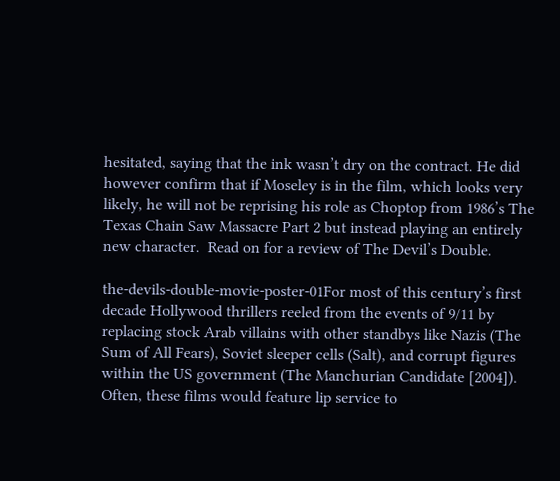hesitated, saying that the ink wasn’t dry on the contract. He did however confirm that if Moseley is in the film, which looks very likely, he will not be reprising his role as Choptop from 1986’s The Texas Chain Saw Massacre Part 2 but instead playing an entirely new character.  Read on for a review of The Devil’s Double.

the-devils-double-movie-poster-01For most of this century’s first decade Hollywood thrillers reeled from the events of 9/11 by replacing stock Arab villains with other standbys like Nazis (The Sum of All Fears), Soviet sleeper cells (Salt), and corrupt figures within the US government (The Manchurian Candidate [2004]). Often, these films would feature lip service to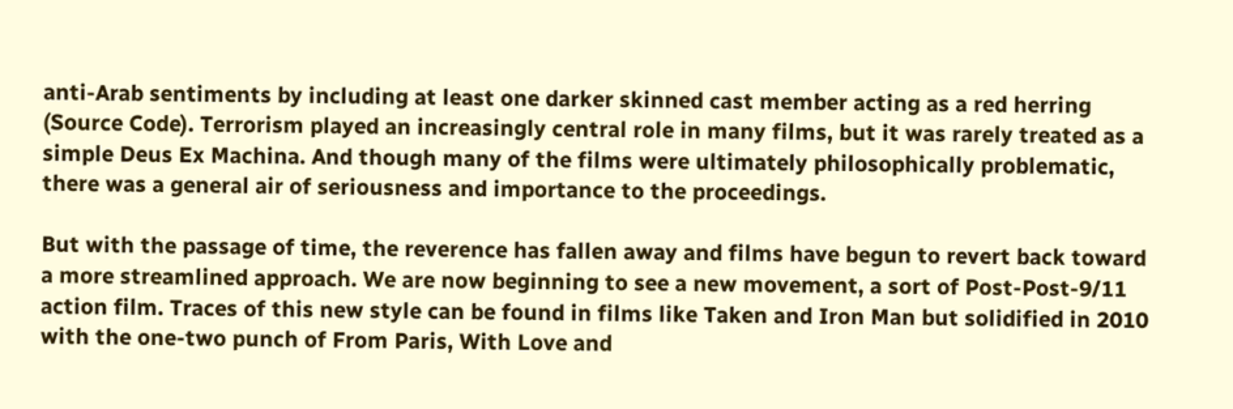anti-Arab sentiments by including at least one darker skinned cast member acting as a red herring (Source Code). Terrorism played an increasingly central role in many films, but it was rarely treated as a simple Deus Ex Machina. And though many of the films were ultimately philosophically problematic, there was a general air of seriousness and importance to the proceedings.

But with the passage of time, the reverence has fallen away and films have begun to revert back toward a more streamlined approach. We are now beginning to see a new movement, a sort of Post-Post-9/11 action film. Traces of this new style can be found in films like Taken and Iron Man but solidified in 2010 with the one-two punch of From Paris, With Love and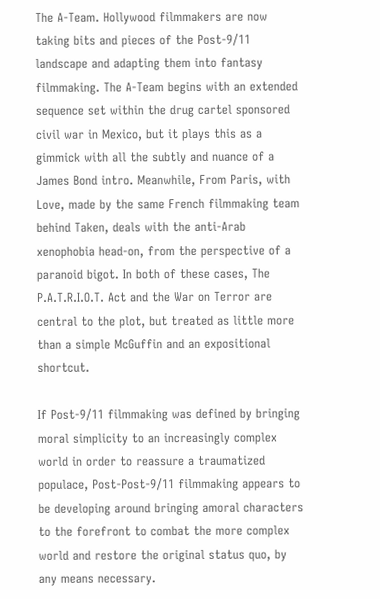The A-Team. Hollywood filmmakers are now taking bits and pieces of the Post-9/11 landscape and adapting them into fantasy filmmaking. The A-Team begins with an extended sequence set within the drug cartel sponsored civil war in Mexico, but it plays this as a gimmick with all the subtly and nuance of a James Bond intro. Meanwhile, From Paris, with Love, made by the same French filmmaking team behind Taken, deals with the anti-Arab xenophobia head-on, from the perspective of a paranoid bigot. In both of these cases, The P.A.T.R.I.O.T. Act and the War on Terror are central to the plot, but treated as little more than a simple McGuffin and an expositional shortcut.

If Post-9/11 filmmaking was defined by bringing moral simplicity to an increasingly complex world in order to reassure a traumatized populace, Post-Post-9/11 filmmaking appears to be developing around bringing amoral characters to the forefront to combat the more complex world and restore the original status quo, by any means necessary.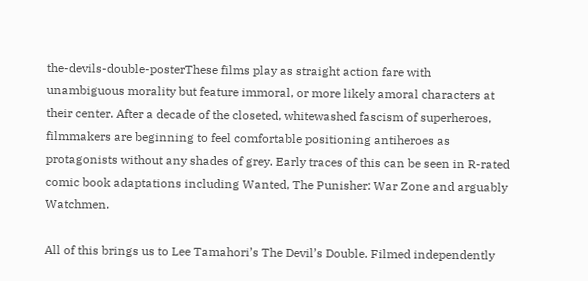the-devils-double-posterThese films play as straight action fare with unambiguous morality but feature immoral, or more likely amoral characters at their center. After a decade of the closeted, whitewashed fascism of superheroes, filmmakers are beginning to feel comfortable positioning antiheroes as protagonists without any shades of grey. Early traces of this can be seen in R-rated comic book adaptations including Wanted, The Punisher: War Zone and arguably Watchmen.

All of this brings us to Lee Tamahori’s The Devil’s Double. Filmed independently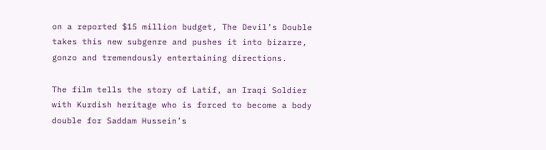on a reported $15 million budget, The Devil’s Double takes this new subgenre and pushes it into bizarre, gonzo and tremendously entertaining directions.

The film tells the story of Latif, an Iraqi Soldier with Kurdish heritage who is forced to become a body double for Saddam Hussein’s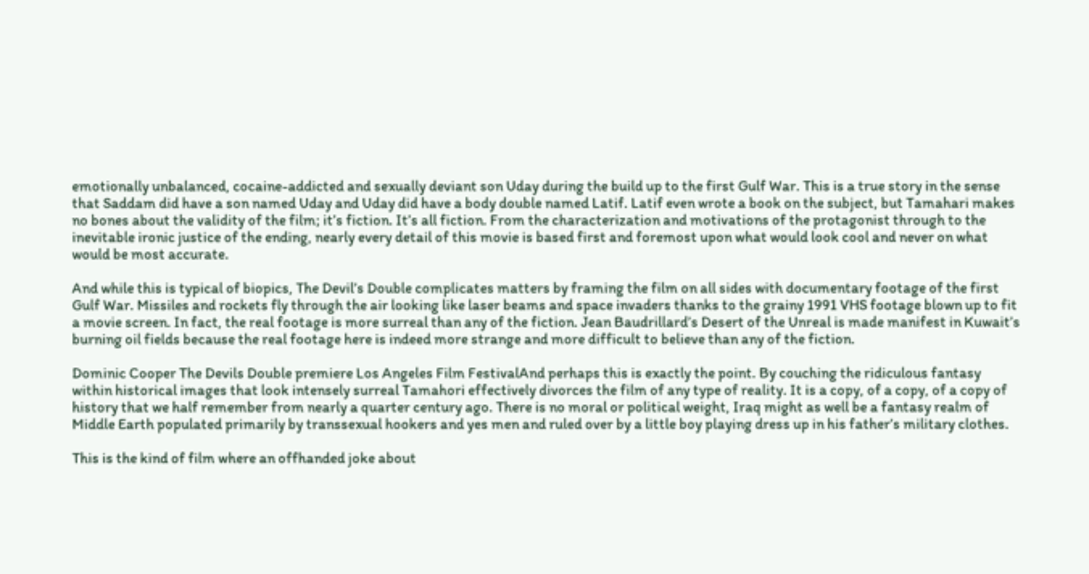emotionally unbalanced, cocaine-addicted and sexually deviant son Uday during the build up to the first Gulf War. This is a true story in the sense that Saddam did have a son named Uday and Uday did have a body double named Latif. Latif even wrote a book on the subject, but Tamahari makes no bones about the validity of the film; it’s fiction. It’s all fiction. From the characterization and motivations of the protagonist through to the inevitable ironic justice of the ending, nearly every detail of this movie is based first and foremost upon what would look cool and never on what would be most accurate.

And while this is typical of biopics, The Devil’s Double complicates matters by framing the film on all sides with documentary footage of the first Gulf War. Missiles and rockets fly through the air looking like laser beams and space invaders thanks to the grainy 1991 VHS footage blown up to fit a movie screen. In fact, the real footage is more surreal than any of the fiction. Jean Baudrillard’s Desert of the Unreal is made manifest in Kuwait’s burning oil fields because the real footage here is indeed more strange and more difficult to believe than any of the fiction.

Dominic Cooper The Devils Double premiere Los Angeles Film FestivalAnd perhaps this is exactly the point. By couching the ridiculous fantasy within historical images that look intensely surreal Tamahori effectively divorces the film of any type of reality. It is a copy, of a copy, of a copy of history that we half remember from nearly a quarter century ago. There is no moral or political weight, Iraq might as well be a fantasy realm of Middle Earth populated primarily by transsexual hookers and yes men and ruled over by a little boy playing dress up in his father’s military clothes.

This is the kind of film where an offhanded joke about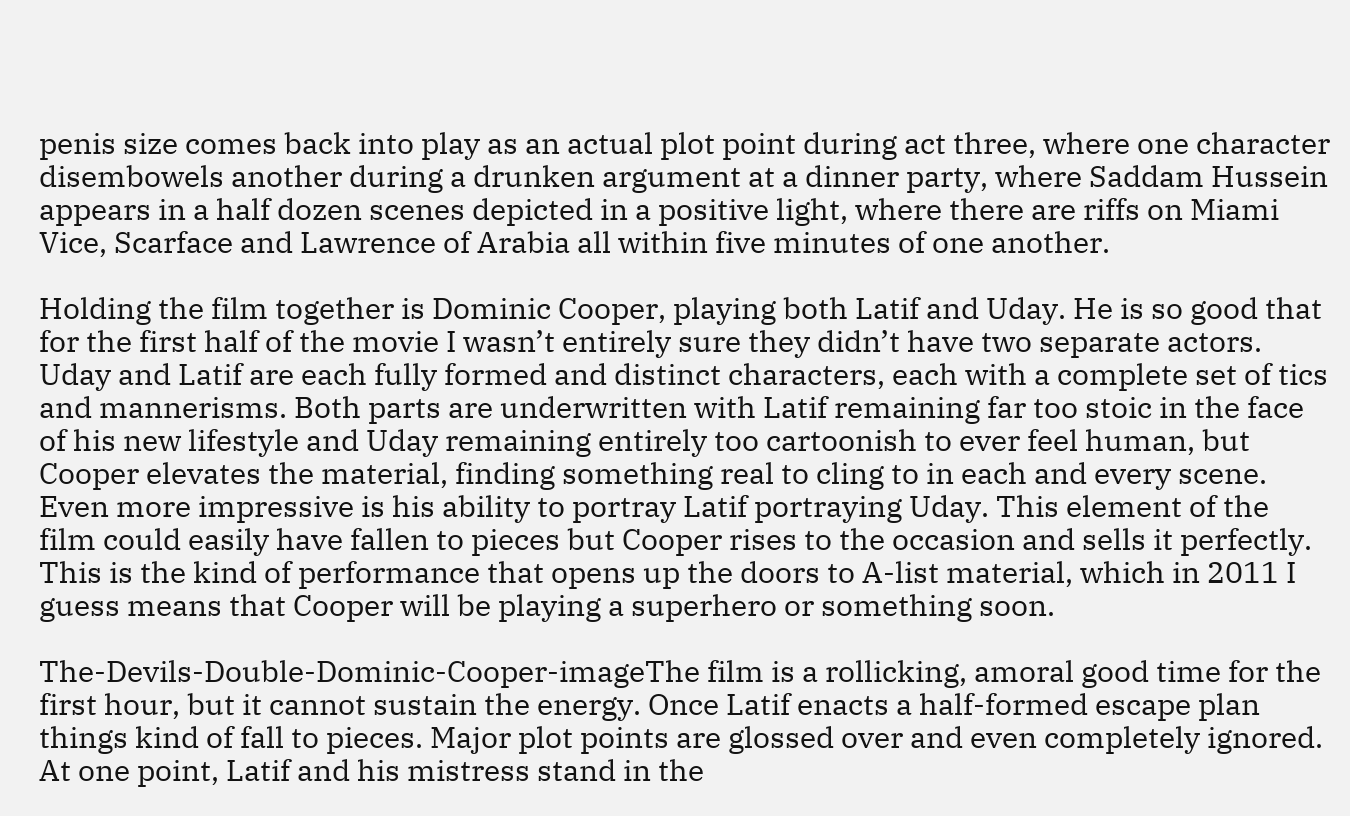penis size comes back into play as an actual plot point during act three, where one character disembowels another during a drunken argument at a dinner party, where Saddam Hussein appears in a half dozen scenes depicted in a positive light, where there are riffs on Miami Vice, Scarface and Lawrence of Arabia all within five minutes of one another.

Holding the film together is Dominic Cooper, playing both Latif and Uday. He is so good that for the first half of the movie I wasn’t entirely sure they didn’t have two separate actors. Uday and Latif are each fully formed and distinct characters, each with a complete set of tics and mannerisms. Both parts are underwritten with Latif remaining far too stoic in the face of his new lifestyle and Uday remaining entirely too cartoonish to ever feel human, but Cooper elevates the material, finding something real to cling to in each and every scene. Even more impressive is his ability to portray Latif portraying Uday. This element of the film could easily have fallen to pieces but Cooper rises to the occasion and sells it perfectly. This is the kind of performance that opens up the doors to A-list material, which in 2011 I guess means that Cooper will be playing a superhero or something soon.

The-Devils-Double-Dominic-Cooper-imageThe film is a rollicking, amoral good time for the first hour, but it cannot sustain the energy. Once Latif enacts a half-formed escape plan things kind of fall to pieces. Major plot points are glossed over and even completely ignored. At one point, Latif and his mistress stand in the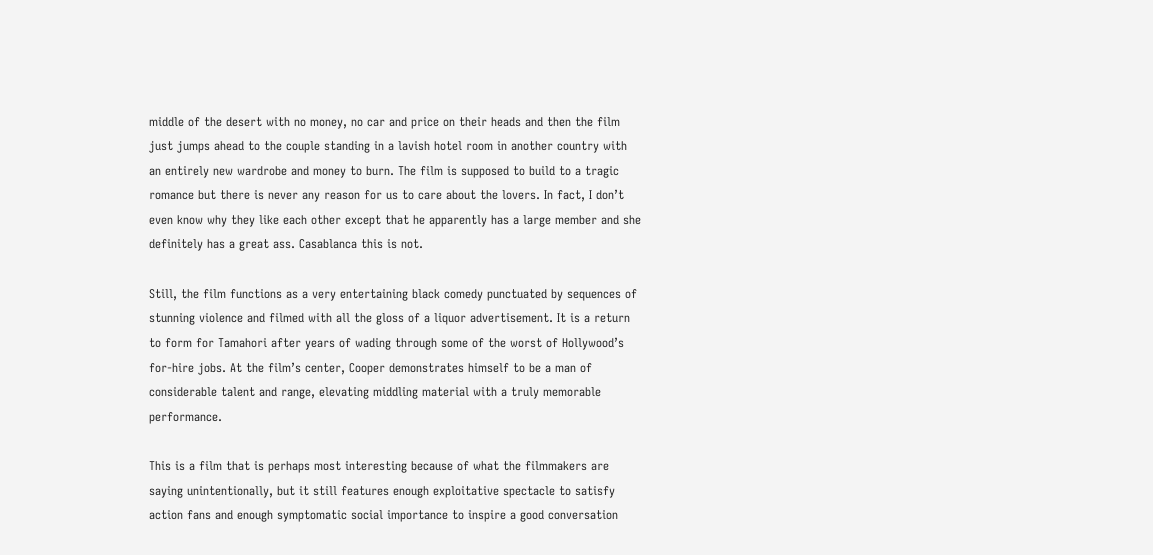middle of the desert with no money, no car and price on their heads and then the film just jumps ahead to the couple standing in a lavish hotel room in another country with an entirely new wardrobe and money to burn. The film is supposed to build to a tragic romance but there is never any reason for us to care about the lovers. In fact, I don’t even know why they like each other except that he apparently has a large member and she definitely has a great ass. Casablanca this is not.

Still, the film functions as a very entertaining black comedy punctuated by sequences of stunning violence and filmed with all the gloss of a liquor advertisement. It is a return to form for Tamahori after years of wading through some of the worst of Hollywood’s for-hire jobs. At the film’s center, Cooper demonstrates himself to be a man of considerable talent and range, elevating middling material with a truly memorable performance.

This is a film that is perhaps most interesting because of what the filmmakers are saying unintentionally, but it still features enough exploitative spectacle to satisfy action fans and enough symptomatic social importance to inspire a good conversation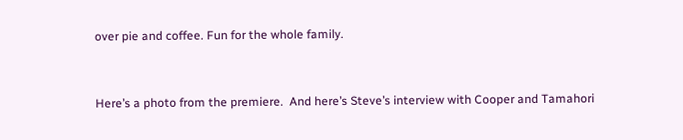over pie and coffee. Fun for the whole family.


Here’s a photo from the premiere.  And here’s Steve’s interview with Cooper and Tamahori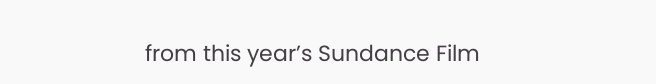from this year’s Sundance Film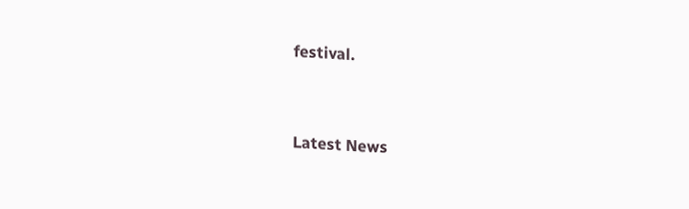festival.


Latest News